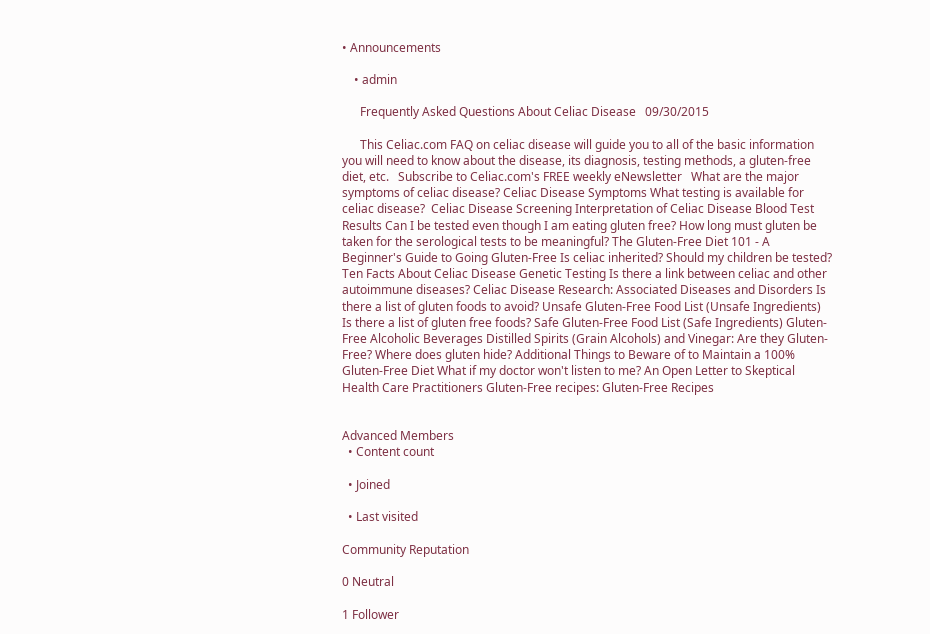• Announcements

    • admin

      Frequently Asked Questions About Celiac Disease   09/30/2015

      This Celiac.com FAQ on celiac disease will guide you to all of the basic information you will need to know about the disease, its diagnosis, testing methods, a gluten-free diet, etc.   Subscribe to Celiac.com's FREE weekly eNewsletter   What are the major symptoms of celiac disease? Celiac Disease Symptoms What testing is available for celiac disease?  Celiac Disease Screening Interpretation of Celiac Disease Blood Test Results Can I be tested even though I am eating gluten free? How long must gluten be taken for the serological tests to be meaningful? The Gluten-Free Diet 101 - A Beginner's Guide to Going Gluten-Free Is celiac inherited? Should my children be tested? Ten Facts About Celiac Disease Genetic Testing Is there a link between celiac and other autoimmune diseases? Celiac Disease Research: Associated Diseases and Disorders Is there a list of gluten foods to avoid? Unsafe Gluten-Free Food List (Unsafe Ingredients) Is there a list of gluten free foods? Safe Gluten-Free Food List (Safe Ingredients) Gluten-Free Alcoholic Beverages Distilled Spirits (Grain Alcohols) and Vinegar: Are they Gluten-Free? Where does gluten hide? Additional Things to Beware of to Maintain a 100% Gluten-Free Diet What if my doctor won't listen to me? An Open Letter to Skeptical Health Care Practitioners Gluten-Free recipes: Gluten-Free Recipes


Advanced Members
  • Content count

  • Joined

  • Last visited

Community Reputation

0 Neutral

1 Follower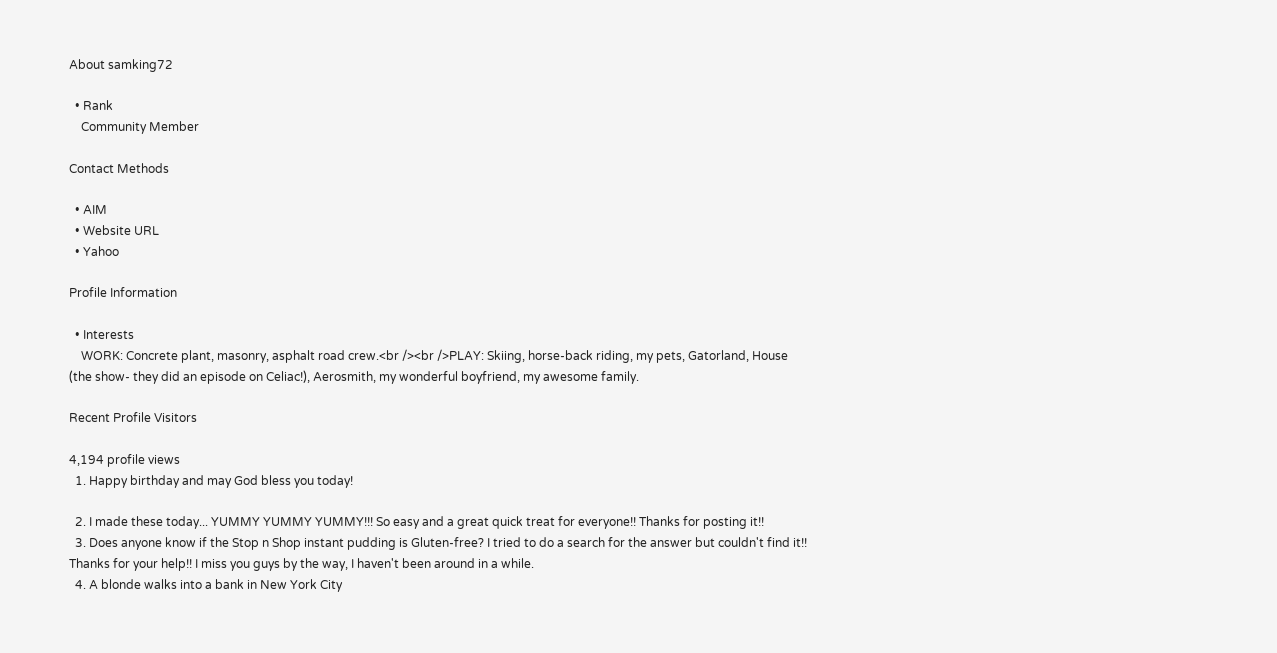About samking72

  • Rank
    Community Member

Contact Methods

  • AIM
  • Website URL
  • Yahoo

Profile Information

  • Interests
    WORK: Concrete plant, masonry, asphalt road crew.<br /><br />PLAY: Skiing, horse-back riding, my pets, Gatorland, House (the show- they did an episode on Celiac!), Aerosmith, my wonderful boyfriend, my awesome family.

Recent Profile Visitors

4,194 profile views
  1. Happy birthday and may God bless you today!

  2. I made these today... YUMMY YUMMY YUMMY!!! So easy and a great quick treat for everyone!! Thanks for posting it!!
  3. Does anyone know if the Stop n Shop instant pudding is Gluten-free? I tried to do a search for the answer but couldn't find it!! Thanks for your help!! I miss you guys by the way, I haven't been around in a while.
  4. A blonde walks into a bank in New York City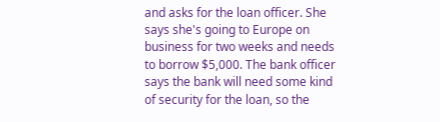and asks for the loan officer. She says she's going to Europe on business for two weeks and needs to borrow $5,000. The bank officer says the bank will need some kind of security for the loan, so the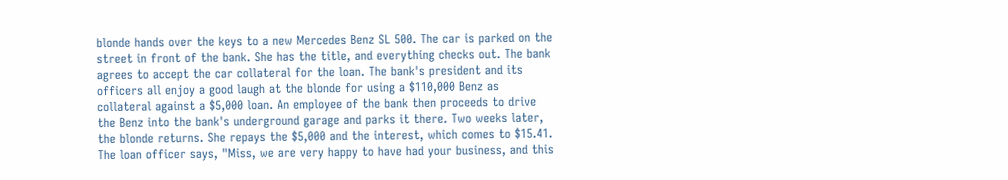blonde hands over the keys to a new Mercedes Benz SL 500. The car is parked on the street in front of the bank. She has the title, and everything checks out. The bank agrees to accept the car collateral for the loan. The bank's president and its officers all enjoy a good laugh at the blonde for using a $110,000 Benz as collateral against a $5,000 loan. An employee of the bank then proceeds to drive the Benz into the bank's underground garage and parks it there. Two weeks later, the blonde returns. She repays the $5,000 and the interest, which comes to $15.41. The loan officer says, "Miss, we are very happy to have had your business, and this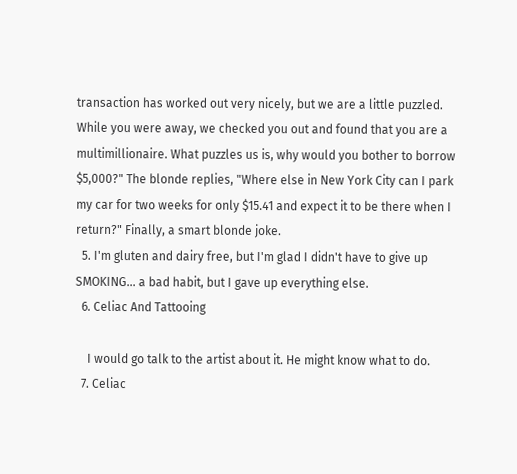transaction has worked out very nicely, but we are a little puzzled. While you were away, we checked you out and found that you are a multimillionaire. What puzzles us is, why would you bother to borrow $5,000?" The blonde replies, "Where else in New York City can I park my car for two weeks for only $15.41 and expect it to be there when I return?" Finally, a smart blonde joke.
  5. I'm gluten and dairy free, but I'm glad I didn't have to give up SMOKING... a bad habit, but I gave up everything else.
  6. Celiac And Tattooing

    I would go talk to the artist about it. He might know what to do.
  7. Celiac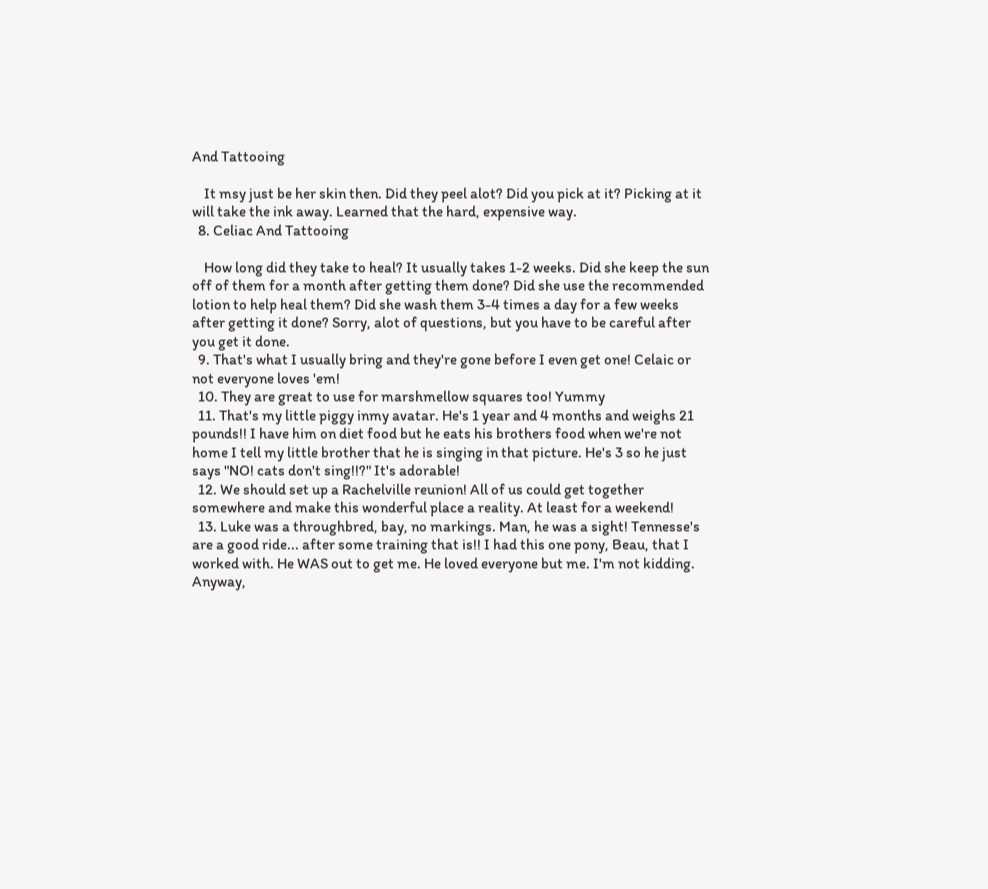And Tattooing

    It msy just be her skin then. Did they peel alot? Did you pick at it? Picking at it will take the ink away. Learned that the hard, expensive way.
  8. Celiac And Tattooing

    How long did they take to heal? It usually takes 1-2 weeks. Did she keep the sun off of them for a month after getting them done? Did she use the recommended lotion to help heal them? Did she wash them 3-4 times a day for a few weeks after getting it done? Sorry, alot of questions, but you have to be careful after you get it done.
  9. That's what I usually bring and they're gone before I even get one! Celaic or not everyone loves 'em!
  10. They are great to use for marshmellow squares too! Yummy
  11. That's my little piggy inmy avatar. He's 1 year and 4 months and weighs 21 pounds!! I have him on diet food but he eats his brothers food when we're not home I tell my little brother that he is singing in that picture. He's 3 so he just says "NO! cats don't sing!!?" It's adorable!
  12. We should set up a Rachelville reunion! All of us could get together somewhere and make this wonderful place a reality. At least for a weekend!
  13. Luke was a throughbred, bay, no markings. Man, he was a sight! Tennesse's are a good ride... after some training that is!! I had this one pony, Beau, that I worked with. He WAS out to get me. He loved everyone but me. I'm not kidding. Anyway,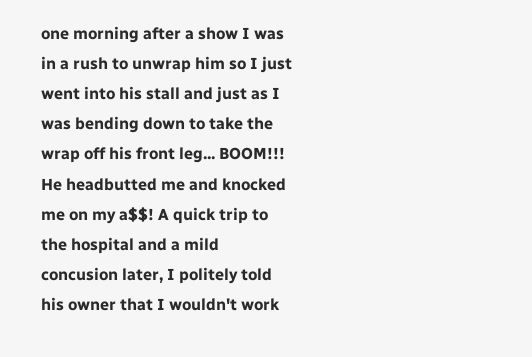one morning after a show I was in a rush to unwrap him so I just went into his stall and just as I was bending down to take the wrap off his front leg... BOOM!!! He headbutted me and knocked me on my a$$! A quick trip to the hospital and a mild concusion later, I politely told his owner that I wouldn't work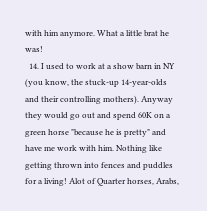with him anymore. What a little brat he was!
  14. I used to work at a show barn in NY (you know, the stuck-up 14-year-olds and their controlling mothers). Anyway they would go out and spend 60K on a green horse "because he is pretty" and have me work with him. Nothing like getting thrown into fences and puddles for a living! Alot of Quarter horses, Arabs,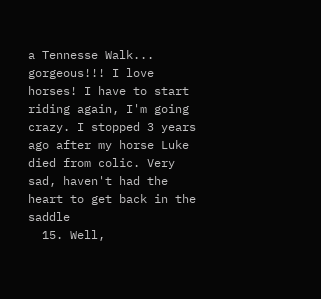a Tennesse Walk... gorgeous!!! I love horses! I have to start riding again, I'm going crazy. I stopped 3 years ago after my horse Luke died from colic. Very sad, haven't had the heart to get back in the saddle
  15. Well,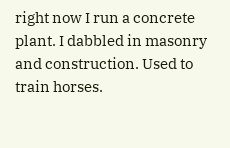right now I run a concrete plant. I dabbled in masonry and construction. Used to train horses.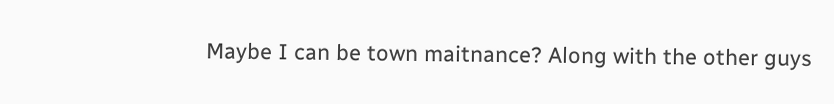Maybe I can be town maitnance? Along with the other guys